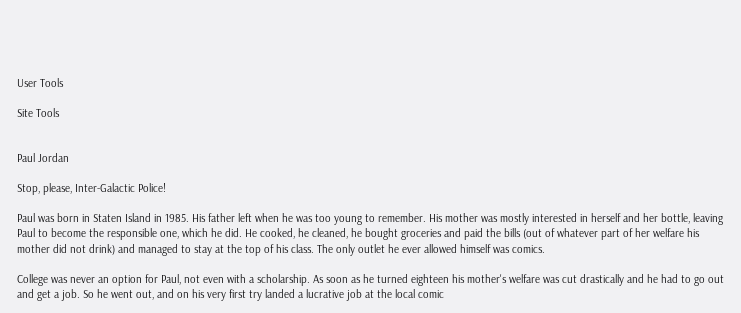User Tools

Site Tools


Paul Jordan

Stop, please, Inter-Galactic Police!

Paul was born in Staten Island in 1985. His father left when he was too young to remember. His mother was mostly interested in herself and her bottle, leaving Paul to become the responsible one, which he did. He cooked, he cleaned, he bought groceries and paid the bills (out of whatever part of her welfare his mother did not drink) and managed to stay at the top of his class. The only outlet he ever allowed himself was comics.

College was never an option for Paul, not even with a scholarship. As soon as he turned eighteen his mother's welfare was cut drastically and he had to go out and get a job. So he went out, and on his very first try landed a lucrative job at the local comic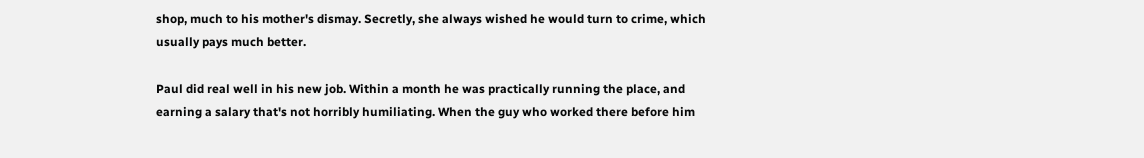shop, much to his mother's dismay. Secretly, she always wished he would turn to crime, which usually pays much better.

Paul did real well in his new job. Within a month he was practically running the place, and earning a salary that's not horribly humiliating. When the guy who worked there before him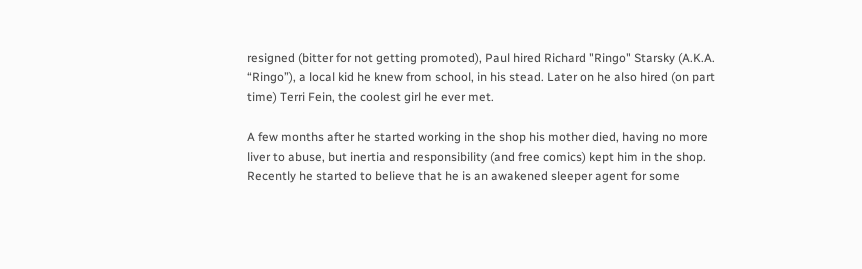resigned (bitter for not getting promoted), Paul hired Richard "Ringo" Starsky (A.K.A. “Ringo”), a local kid he knew from school, in his stead. Later on he also hired (on part time) Terri Fein, the coolest girl he ever met.

A few months after he started working in the shop his mother died, having no more liver to abuse, but inertia and responsibility (and free comics) kept him in the shop. Recently he started to believe that he is an awakened sleeper agent for some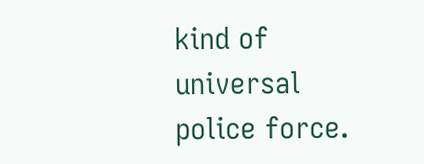kind of universal police force.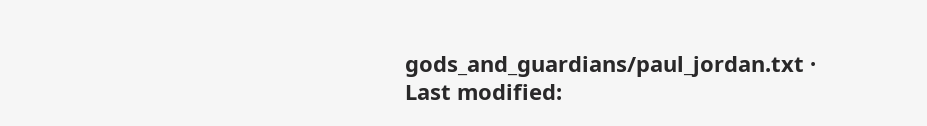gods_and_guardians/paul_jordan.txt · Last modified: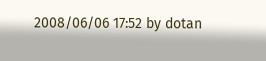2008/06/06 17:52 by dotan